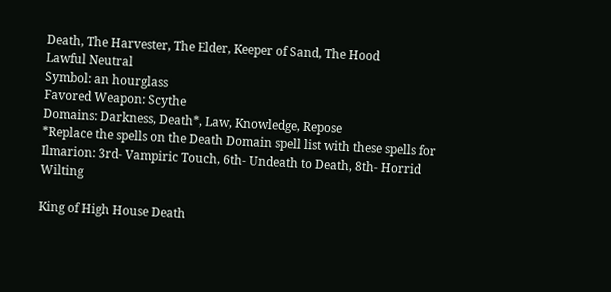Death, The Harvester, The Elder, Keeper of Sand, The Hood
Lawful Neutral
Symbol: an hourglass
Favored Weapon: Scythe
Domains: Darkness, Death*, Law, Knowledge, Repose
*Replace the spells on the Death Domain spell list with these spells for Ilmarion: 3rd- Vampiric Touch, 6th- Undeath to Death, 8th- Horrid Wilting

King of High House Death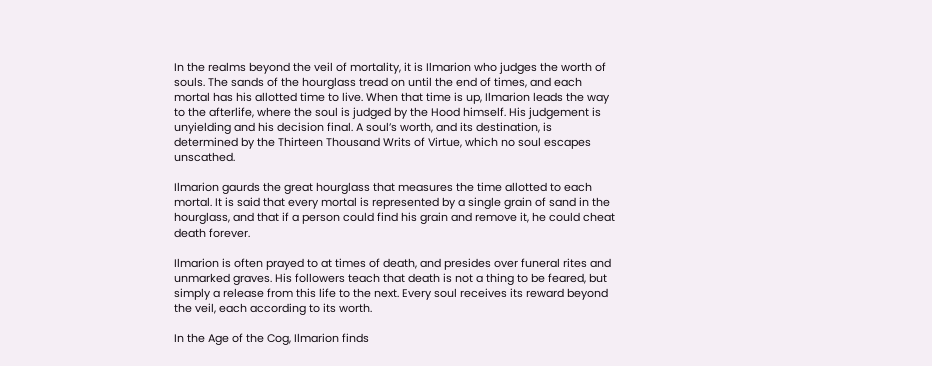In the realms beyond the veil of mortality, it is Ilmarion who judges the worth of souls. The sands of the hourglass tread on until the end of times, and each mortal has his allotted time to live. When that time is up, Ilmarion leads the way to the afterlife, where the soul is judged by the Hood himself. His judgement is unyielding and his decision final. A soul’s worth, and its destination, is determined by the Thirteen Thousand Writs of Virtue, which no soul escapes unscathed.

Ilmarion gaurds the great hourglass that measures the time allotted to each mortal. It is said that every mortal is represented by a single grain of sand in the hourglass, and that if a person could find his grain and remove it, he could cheat death forever.

Ilmarion is often prayed to at times of death, and presides over funeral rites and unmarked graves. His followers teach that death is not a thing to be feared, but simply a release from this life to the next. Every soul receives its reward beyond the veil, each according to its worth.

In the Age of the Cog, Ilmarion finds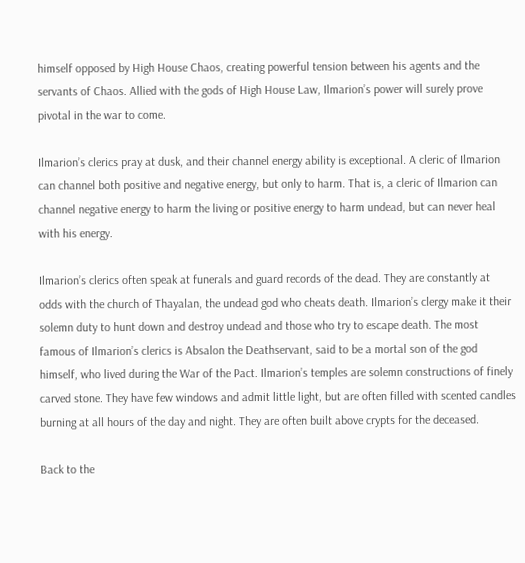himself opposed by High House Chaos, creating powerful tension between his agents and the servants of Chaos. Allied with the gods of High House Law, Ilmarion’s power will surely prove pivotal in the war to come.

Ilmarion’s clerics pray at dusk, and their channel energy ability is exceptional. A cleric of Ilmarion can channel both positive and negative energy, but only to harm. That is, a cleric of Ilmarion can channel negative energy to harm the living or positive energy to harm undead, but can never heal with his energy.

Ilmarion’s clerics often speak at funerals and guard records of the dead. They are constantly at odds with the church of Thayalan, the undead god who cheats death. Ilmarion’s clergy make it their solemn duty to hunt down and destroy undead and those who try to escape death. The most famous of Ilmarion’s clerics is Absalon the Deathservant, said to be a mortal son of the god himself, who lived during the War of the Pact. Ilmarion’s temples are solemn constructions of finely carved stone. They have few windows and admit little light, but are often filled with scented candles burning at all hours of the day and night. They are often built above crypts for the deceased.

Back to the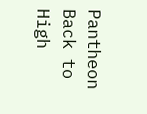Pantheon
Back to High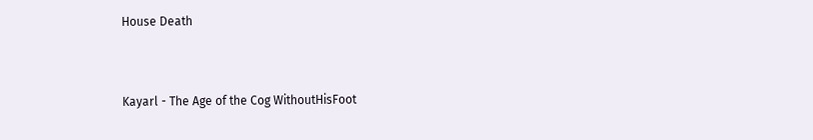House Death


Kayarl - The Age of the Cog WithoutHisFoot